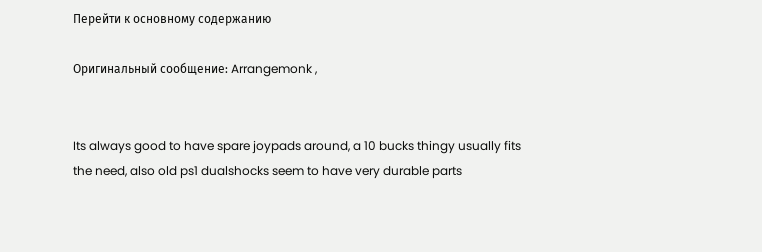Перейти к основному содержанию

Оригинальный сообщение: Arrangemonk ,


Its always good to have spare joypads around, a 10 bucks thingy usually fits the need, also old ps1 dualshocks seem to have very durable parts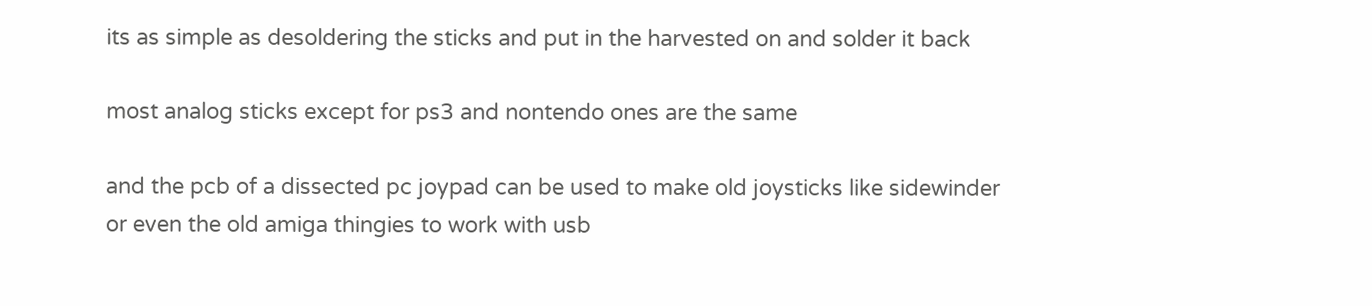its as simple as desoldering the sticks and put in the harvested on and solder it back

most analog sticks except for ps3 and nontendo ones are the same

and the pcb of a dissected pc joypad can be used to make old joysticks like sidewinder or even the old amiga thingies to work with usb